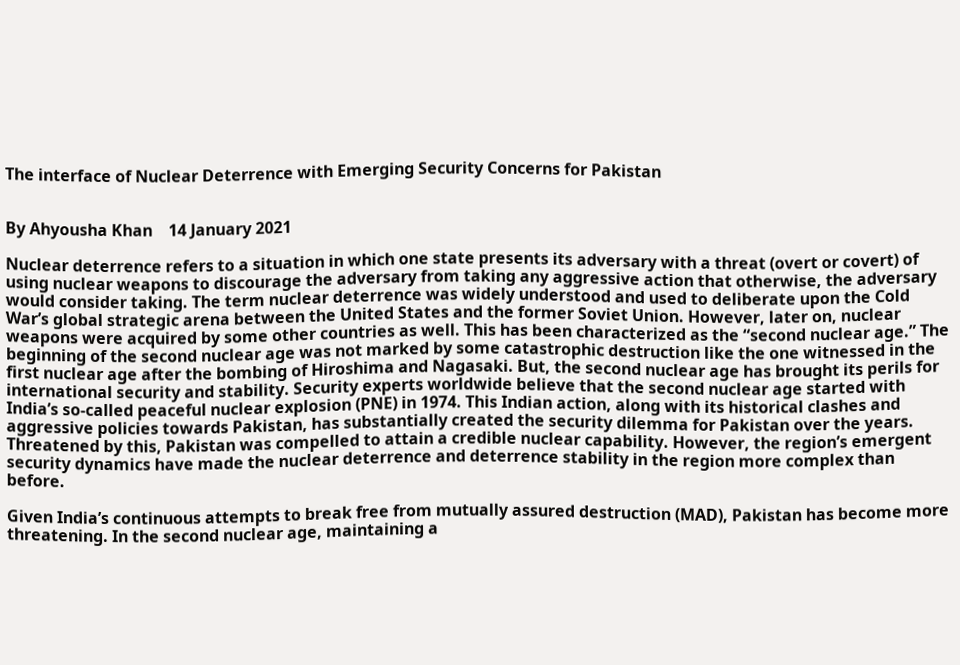The interface of Nuclear Deterrence with Emerging Security Concerns for Pakistan


By Ahyousha Khan    14 January 2021

Nuclear deterrence refers to a situation in which one state presents its adversary with a threat (overt or covert) of using nuclear weapons to discourage the adversary from taking any aggressive action that otherwise, the adversary would consider taking. The term nuclear deterrence was widely understood and used to deliberate upon the Cold War’s global strategic arena between the United States and the former Soviet Union. However, later on, nuclear weapons were acquired by some other countries as well. This has been characterized as the “second nuclear age.” The beginning of the second nuclear age was not marked by some catastrophic destruction like the one witnessed in the first nuclear age after the bombing of Hiroshima and Nagasaki. But, the second nuclear age has brought its perils for international security and stability. Security experts worldwide believe that the second nuclear age started with India’s so-called peaceful nuclear explosion (PNE) in 1974. This Indian action, along with its historical clashes and aggressive policies towards Pakistan, has substantially created the security dilemma for Pakistan over the years. Threatened by this, Pakistan was compelled to attain a credible nuclear capability. However, the region’s emergent security dynamics have made the nuclear deterrence and deterrence stability in the region more complex than before.

Given India’s continuous attempts to break free from mutually assured destruction (MAD), Pakistan has become more threatening. In the second nuclear age, maintaining a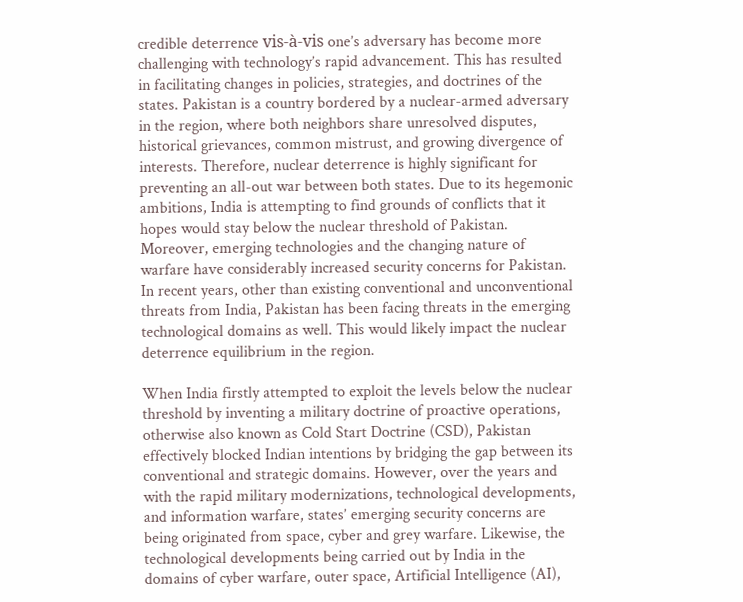credible deterrence vis-à-vis one’s adversary has become more challenging with technology’s rapid advancement. This has resulted in facilitating changes in policies, strategies, and doctrines of the states. Pakistan is a country bordered by a nuclear-armed adversary in the region, where both neighbors share unresolved disputes, historical grievances, common mistrust, and growing divergence of interests. Therefore, nuclear deterrence is highly significant for preventing an all-out war between both states. Due to its hegemonic ambitions, India is attempting to find grounds of conflicts that it hopes would stay below the nuclear threshold of Pakistan. Moreover, emerging technologies and the changing nature of warfare have considerably increased security concerns for Pakistan. In recent years, other than existing conventional and unconventional threats from India, Pakistan has been facing threats in the emerging technological domains as well. This would likely impact the nuclear deterrence equilibrium in the region.

When India firstly attempted to exploit the levels below the nuclear threshold by inventing a military doctrine of proactive operations, otherwise also known as Cold Start Doctrine (CSD), Pakistan effectively blocked Indian intentions by bridging the gap between its conventional and strategic domains. However, over the years and with the rapid military modernizations, technological developments, and information warfare, states’ emerging security concerns are being originated from space, cyber and grey warfare. Likewise, the technological developments being carried out by India in the domains of cyber warfare, outer space, Artificial Intelligence (AI),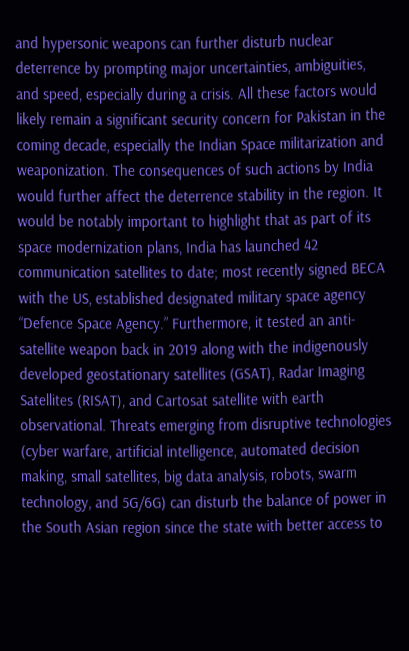and hypersonic weapons can further disturb nuclear deterrence by prompting major uncertainties, ambiguities, and speed, especially during a crisis. All these factors would likely remain a significant security concern for Pakistan in the coming decade, especially the Indian Space militarization and weaponization. The consequences of such actions by India would further affect the deterrence stability in the region. It would be notably important to highlight that as part of its space modernization plans, India has launched 42 communication satellites to date; most recently signed BECA with the US, established designated military space agency “Defence Space Agency.” Furthermore, it tested an anti-satellite weapon back in 2019 along with the indigenously developed geostationary satellites (GSAT), Radar Imaging Satellites (RISAT), and Cartosat satellite with earth observational. Threats emerging from disruptive technologies (cyber warfare, artificial intelligence, automated decision making, small satellites, big data analysis, robots, swarm technology, and 5G/6G) can disturb the balance of power in the South Asian region since the state with better access to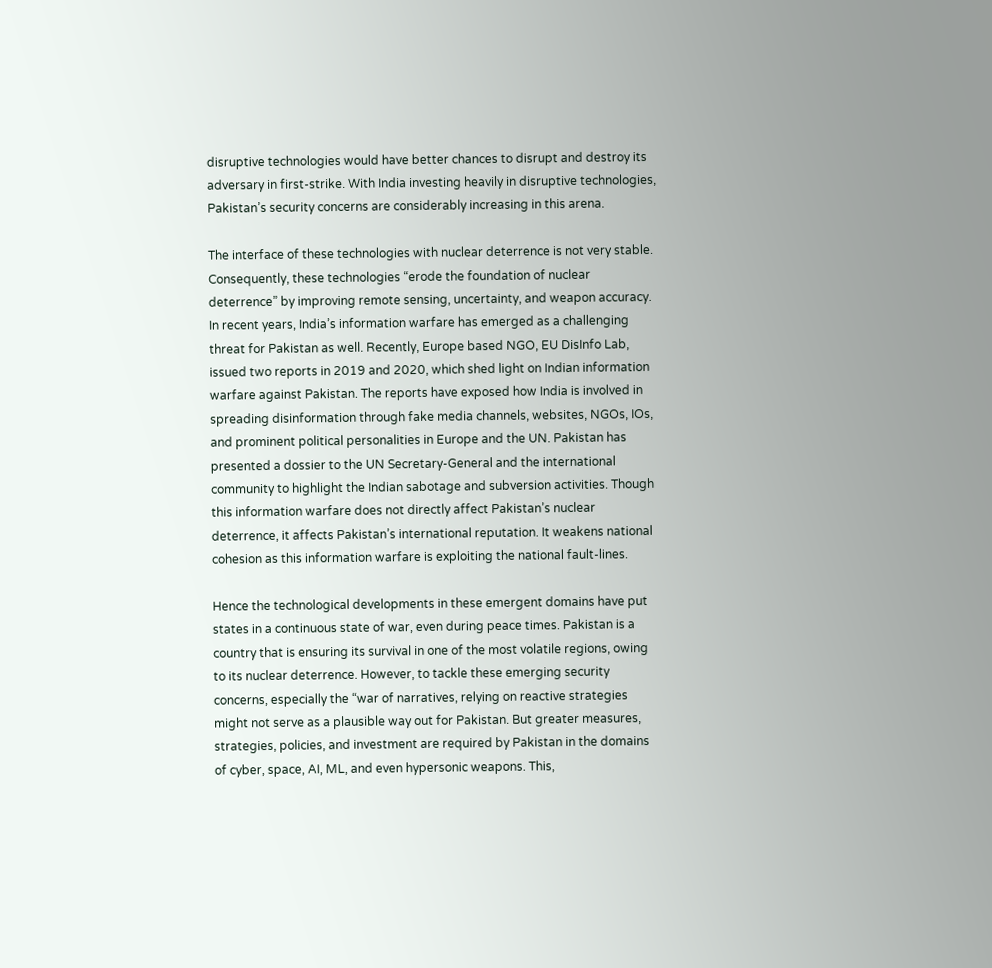disruptive technologies would have better chances to disrupt and destroy its adversary in first-strike. With India investing heavily in disruptive technologies, Pakistan’s security concerns are considerably increasing in this arena.

The interface of these technologies with nuclear deterrence is not very stable. Consequently, these technologies “erode the foundation of nuclear deterrence” by improving remote sensing, uncertainty, and weapon accuracy. In recent years, India’s information warfare has emerged as a challenging threat for Pakistan as well. Recently, Europe based NGO, EU DisInfo Lab, issued two reports in 2019 and 2020, which shed light on Indian information warfare against Pakistan. The reports have exposed how India is involved in spreading disinformation through fake media channels, websites, NGOs, IOs, and prominent political personalities in Europe and the UN. Pakistan has presented a dossier to the UN Secretary-General and the international community to highlight the Indian sabotage and subversion activities. Though this information warfare does not directly affect Pakistan’s nuclear deterrence, it affects Pakistan’s international reputation. It weakens national cohesion as this information warfare is exploiting the national fault-lines.

Hence the technological developments in these emergent domains have put states in a continuous state of war, even during peace times. Pakistan is a country that is ensuring its survival in one of the most volatile regions, owing to its nuclear deterrence. However, to tackle these emerging security concerns, especially the “war of narratives, relying on reactive strategies might not serve as a plausible way out for Pakistan. But greater measures, strategies, policies, and investment are required by Pakistan in the domains of cyber, space, AI, ML, and even hypersonic weapons. This,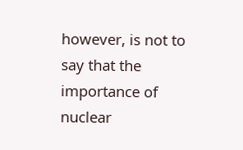however, is not to say that the importance of nuclear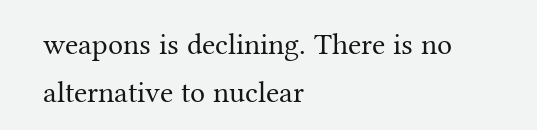weapons is declining. There is no alternative to nuclear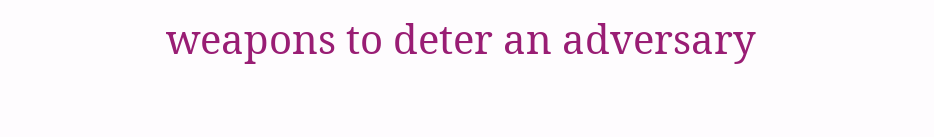weapons to deter an adversary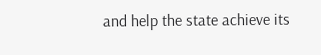and help the state achieve its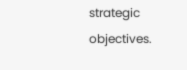strategic objectives.